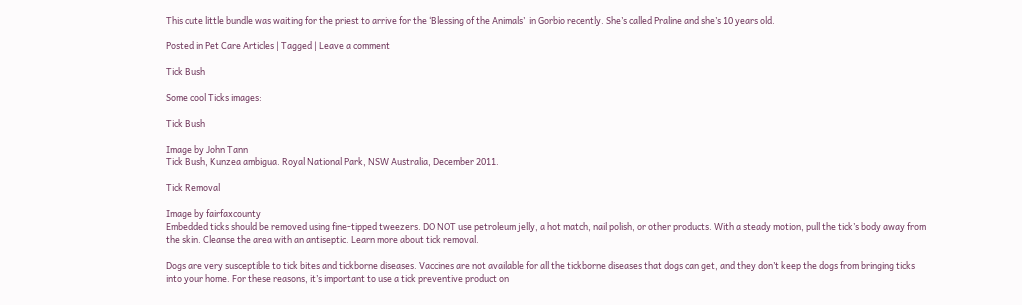This cute little bundle was waiting for the priest to arrive for the ‘Blessing of the Animals’  in Gorbio recently. She’s called Praline and she’s 10 years old.

Posted in Pet Care Articles | Tagged | Leave a comment

Tick Bush

Some cool Ticks images:

Tick Bush

Image by John Tann
Tick Bush, Kunzea ambigua. Royal National Park, NSW Australia, December 2011.

Tick Removal

Image by fairfaxcounty
Embedded ticks should be removed using fine-tipped tweezers. DO NOT use petroleum jelly, a hot match, nail polish, or other products. With a steady motion, pull the tick’s body away from the skin. Cleanse the area with an antiseptic. Learn more about tick removal.

Dogs are very susceptible to tick bites and tickborne diseases. Vaccines are not available for all the tickborne diseases that dogs can get, and they don’t keep the dogs from bringing ticks into your home. For these reasons, it’s important to use a tick preventive product on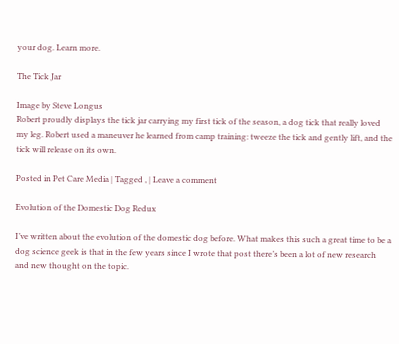your dog. Learn more.

The Tick Jar

Image by Steve Longus
Robert proudly displays the tick jar carrying my first tick of the season, a dog tick that really loved my leg. Robert used a maneuver he learned from camp training: tweeze the tick and gently lift, and the tick will release on its own.

Posted in Pet Care Media | Tagged , | Leave a comment

Evolution of the Domestic Dog Redux

I’ve written about the evolution of the domestic dog before. What makes this such a great time to be a dog science geek is that in the few years since I wrote that post there’s been a lot of new research and new thought on the topic.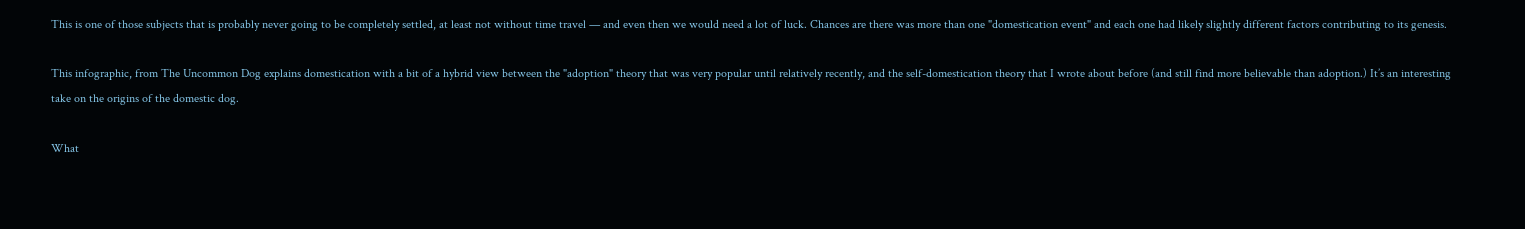This is one of those subjects that is probably never going to be completely settled, at least not without time travel — and even then we would need a lot of luck. Chances are there was more than one "domestication event" and each one had likely slightly different factors contributing to its genesis.

This infographic, from The Uncommon Dog explains domestication with a bit of a hybrid view between the "adoption" theory that was very popular until relatively recently, and the self-domestication theory that I wrote about before (and still find more believable than adoption.) It’s an interesting take on the origins of the domestic dog.

What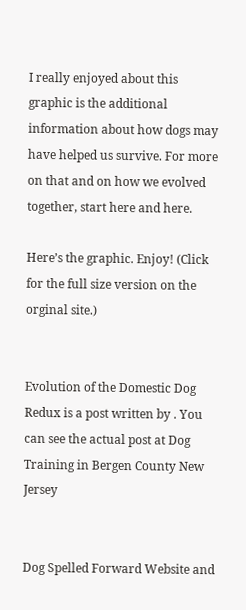I really enjoyed about this graphic is the additional information about how dogs may have helped us survive. For more on that and on how we evolved together, start here and here.

Here’s the graphic. Enjoy! (Click for the full size version on the orginal site.)


Evolution of the Domestic Dog Redux is a post written by . You can see the actual post at Dog Training in Bergen County New Jersey


Dog Spelled Forward Website and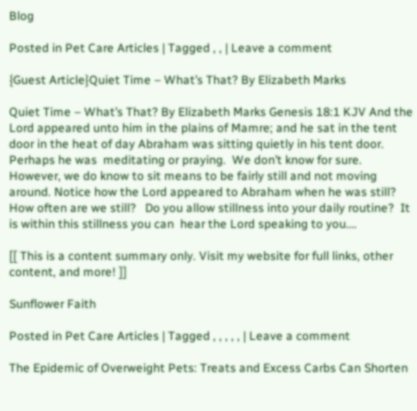Blog

Posted in Pet Care Articles | Tagged , , | Leave a comment

{Guest Article}Quiet Time – What’s That? By Elizabeth Marks

Quiet Time – What’s That? By Elizabeth Marks Genesis 18:1 KJV And the Lord appeared unto him in the plains of Mamre; and he sat in the tent door in the heat of day Abraham was sitting quietly in his tent door.  Perhaps he was  meditating or praying.  We don’t know for sure.  However, we do know to sit means to be fairly still and not moving around. Notice how the Lord appeared to Abraham when he was still?  How often are we still?   Do you allow stillness into your daily routine?  It is within this stillness you can  hear the Lord speaking to you….

[[ This is a content summary only. Visit my website for full links, other content, and more! ]]

Sunflower Faith

Posted in Pet Care Articles | Tagged , , , , , | Leave a comment

The Epidemic of Overweight Pets: Treats and Excess Carbs Can Shorten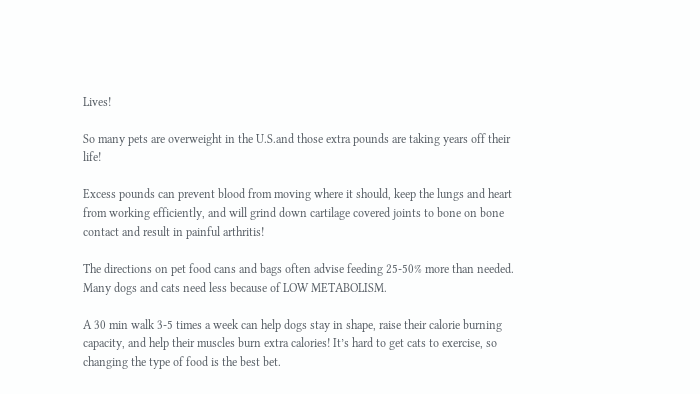Lives!

So many pets are overweight in the U.S.and those extra pounds are taking years off their life!

Excess pounds can prevent blood from moving where it should, keep the lungs and heart from working efficiently, and will grind down cartilage covered joints to bone on bone contact and result in painful arthritis!

The directions on pet food cans and bags often advise feeding 25-50% more than needed. Many dogs and cats need less because of LOW METABOLISM.

A 30 min walk 3-5 times a week can help dogs stay in shape, raise their calorie burning capacity, and help their muscles burn extra calories! It’s hard to get cats to exercise, so changing the type of food is the best bet.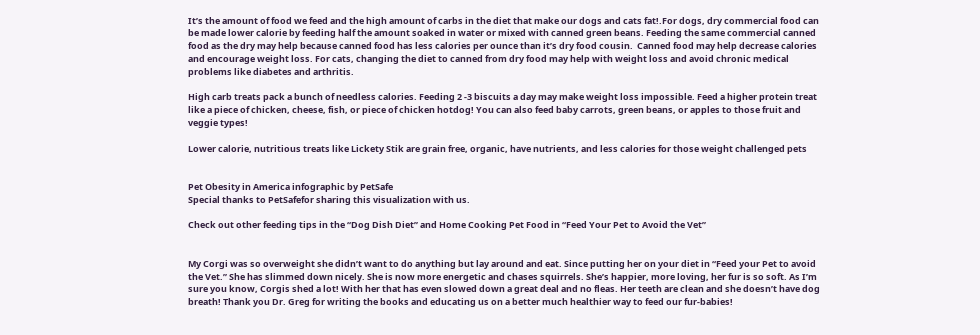It’s the amount of food we feed and the high amount of carbs in the diet that make our dogs and cats fat!.For dogs, dry commercial food can be made lower calorie by feeding half the amount soaked in water or mixed with canned green beans. Feeding the same commercial canned food as the dry may help because canned food has less calories per ounce than it’s dry food cousin.  Canned food may help decrease calories and encourage weight loss. For cats, changing the diet to canned from dry food may help with weight loss and avoid chronic medical problems like diabetes and arthritis.

High carb treats pack a bunch of needless calories. Feeding 2 -3 biscuits a day may make weight loss impossible. Feed a higher protein treat like a piece of chicken, cheese, fish, or piece of chicken hotdog! You can also feed baby carrots, green beans, or apples to those fruit and veggie types!

Lower calorie, nutritious treats like Lickety Stik are grain free, organic, have nutrients, and less calories for those weight challenged pets


Pet Obesity in America infographic by PetSafe
Special thanks to PetSafefor sharing this visualization with us.

Check out other feeding tips in the “Dog Dish Diet” and Home Cooking Pet Food in “Feed Your Pet to Avoid the Vet”


My Corgi was so overweight she didn’t want to do anything but lay around and eat. Since putting her on your diet in “Feed your Pet to avoid the Vet.” She has slimmed down nicely. She is now more energetic and chases squirrels. She’s happier, more loving, her fur is so soft. As I’m sure you know, Corgis shed a lot! With her that has even slowed down a great deal and no fleas. Her teeth are clean and she doesn’t have dog breath! Thank you Dr. Greg for writing the books and educating us on a better much healthier way to feed our fur-babies!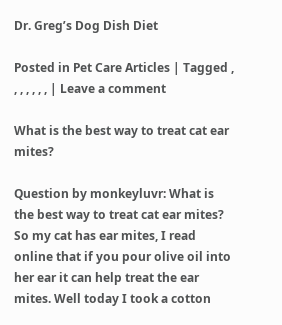Dr. Greg’s Dog Dish Diet

Posted in Pet Care Articles | Tagged , , , , , , , | Leave a comment

What is the best way to treat cat ear mites?

Question by monkeyluvr: What is the best way to treat cat ear mites?
So my cat has ear mites, I read online that if you pour olive oil into her ear it can help treat the ear mites. Well today I took a cotton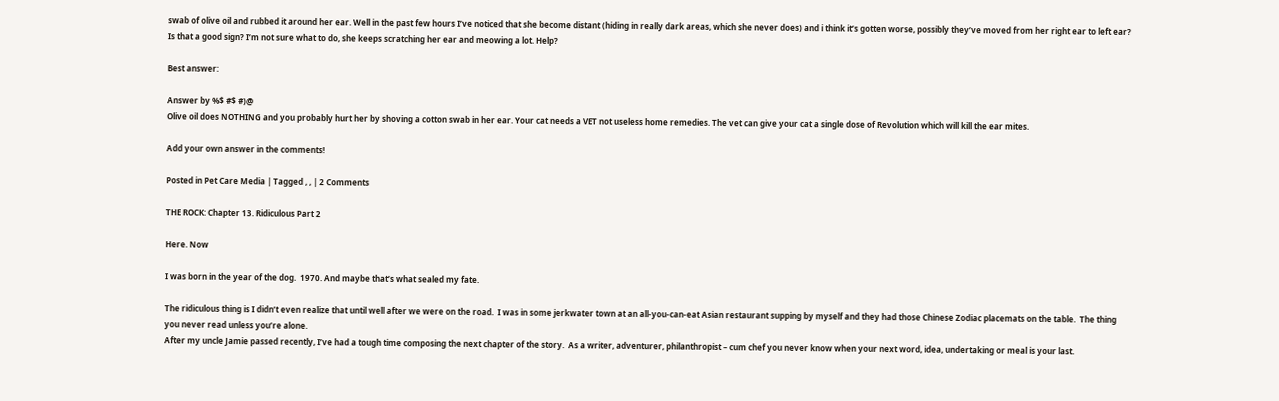swab of olive oil and rubbed it around her ear. Well in the past few hours I’ve noticed that she become distant (hiding in really dark areas, which she never does) and i think it’s gotten worse, possibly they’ve moved from her right ear to left ear? Is that a good sign? I’m not sure what to do, she keeps scratching her ear and meowing a lot. Help?

Best answer:

Answer by %$ #$ #)@
Olive oil does NOTHING and you probably hurt her by shoving a cotton swab in her ear. Your cat needs a VET not useless home remedies. The vet can give your cat a single dose of Revolution which will kill the ear mites.

Add your own answer in the comments!

Posted in Pet Care Media | Tagged , , | 2 Comments

THE ROCK: Chapter 13. Ridiculous Part 2

Here. Now

I was born in the year of the dog.  1970. And maybe that’s what sealed my fate.

The ridiculous thing is I didn’t even realize that until well after we were on the road.  I was in some jerkwater town at an all-you-can-eat Asian restaurant supping by myself and they had those Chinese Zodiac placemats on the table.  The thing you never read unless you’re alone.
After my uncle Jamie passed recently, I’ve had a tough time composing the next chapter of the story.  As a writer, adventurer, philanthropist – cum chef you never know when your next word, idea, undertaking or meal is your last.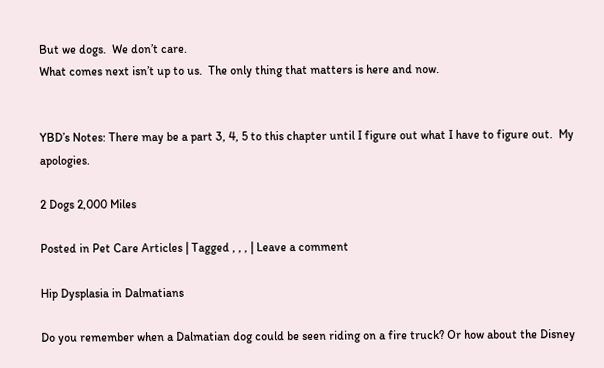But we dogs.  We don’t care.
What comes next isn’t up to us.  The only thing that matters is here and now.


YBD’s Notes: There may be a part 3, 4, 5 to this chapter until I figure out what I have to figure out.  My apologies.

2 Dogs 2,000 Miles

Posted in Pet Care Articles | Tagged , , , | Leave a comment

Hip Dysplasia in Dalmatians

Do you remember when a Dalmatian dog could be seen riding on a fire truck? Or how about the Disney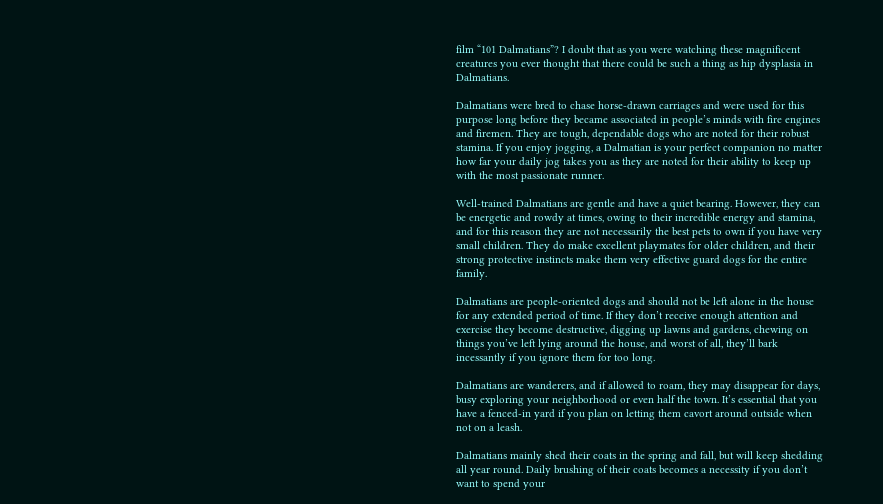film “101 Dalmatians”? I doubt that as you were watching these magnificent creatures you ever thought that there could be such a thing as hip dysplasia in Dalmatians.

Dalmatians were bred to chase horse-drawn carriages and were used for this purpose long before they became associated in people’s minds with fire engines and firemen. They are tough, dependable dogs who are noted for their robust stamina. If you enjoy jogging, a Dalmatian is your perfect companion no matter how far your daily jog takes you as they are noted for their ability to keep up with the most passionate runner.

Well-trained Dalmatians are gentle and have a quiet bearing. However, they can be energetic and rowdy at times, owing to their incredible energy and stamina, and for this reason they are not necessarily the best pets to own if you have very small children. They do make excellent playmates for older children, and their strong protective instincts make them very effective guard dogs for the entire family.

Dalmatians are people-oriented dogs and should not be left alone in the house for any extended period of time. If they don’t receive enough attention and exercise they become destructive, digging up lawns and gardens, chewing on things you’ve left lying around the house, and worst of all, they’ll bark incessantly if you ignore them for too long.

Dalmatians are wanderers, and if allowed to roam, they may disappear for days, busy exploring your neighborhood or even half the town. It’s essential that you have a fenced-in yard if you plan on letting them cavort around outside when not on a leash.

Dalmatians mainly shed their coats in the spring and fall, but will keep shedding all year round. Daily brushing of their coats becomes a necessity if you don’t want to spend your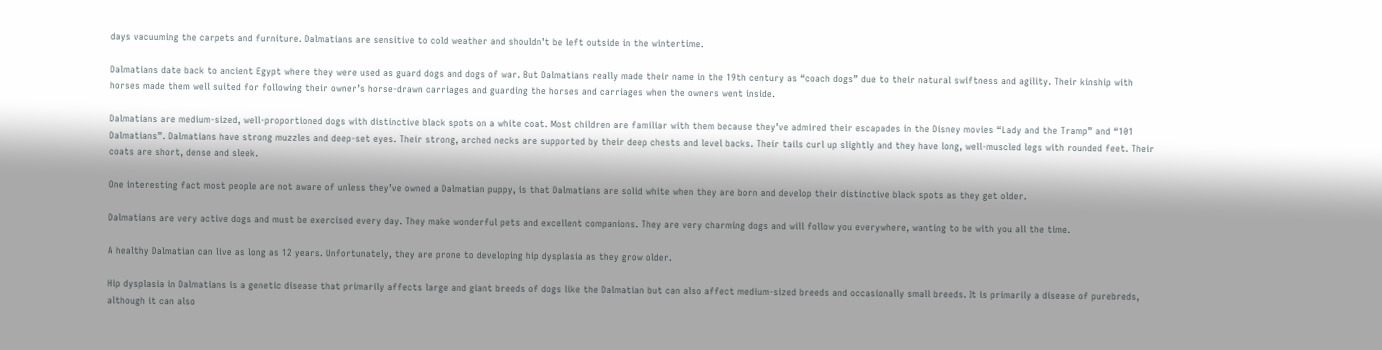days vacuuming the carpets and furniture. Dalmatians are sensitive to cold weather and shouldn’t be left outside in the wintertime.

Dalmatians date back to ancient Egypt where they were used as guard dogs and dogs of war. But Dalmatians really made their name in the 19th century as “coach dogs” due to their natural swiftness and agility. Their kinship with horses made them well suited for following their owner’s horse-drawn carriages and guarding the horses and carriages when the owners went inside.

Dalmatians are medium-sized, well-proportioned dogs with distinctive black spots on a white coat. Most children are familiar with them because they’ve admired their escapades in the Disney movies “Lady and the Tramp” and “101 Dalmatians”. Dalmatians have strong muzzles and deep-set eyes. Their strong, arched necks are supported by their deep chests and level backs. Their tails curl up slightly and they have long, well-muscled legs with rounded feet. Their coats are short, dense and sleek.

One interesting fact most people are not aware of unless they’ve owned a Dalmatian puppy, is that Dalmatians are solid white when they are born and develop their distinctive black spots as they get older.

Dalmatians are very active dogs and must be exercised every day. They make wonderful pets and excellent companions. They are very charming dogs and will follow you everywhere, wanting to be with you all the time.

A healthy Dalmatian can live as long as 12 years. Unfortunately, they are prone to developing hip dysplasia as they grow older.

Hip dysplasia in Dalmatians is a genetic disease that primarily affects large and giant breeds of dogs like the Dalmatian but can also affect medium-sized breeds and occasionally small breeds. It is primarily a disease of purebreds, although it can also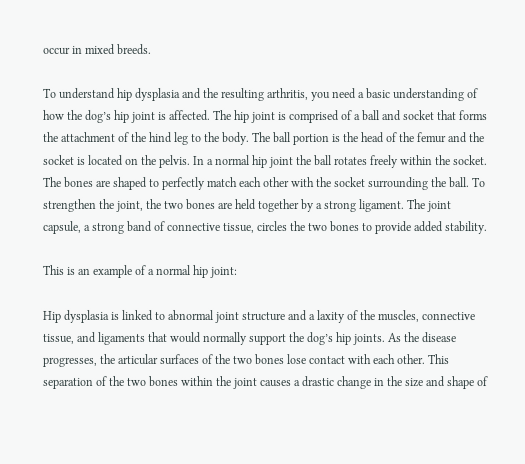occur in mixed breeds.

To understand hip dysplasia and the resulting arthritis, you need a basic understanding of how the dog’s hip joint is affected. The hip joint is comprised of a ball and socket that forms the attachment of the hind leg to the body. The ball portion is the head of the femur and the socket is located on the pelvis. In a normal hip joint the ball rotates freely within the socket. The bones are shaped to perfectly match each other with the socket surrounding the ball. To strengthen the joint, the two bones are held together by a strong ligament. The joint capsule, a strong band of connective tissue, circles the two bones to provide added stability.

This is an example of a normal hip joint:

Hip dysplasia is linked to abnormal joint structure and a laxity of the muscles, connective tissue, and ligaments that would normally support the dog’s hip joints. As the disease progresses, the articular surfaces of the two bones lose contact with each other. This separation of the two bones within the joint causes a drastic change in the size and shape of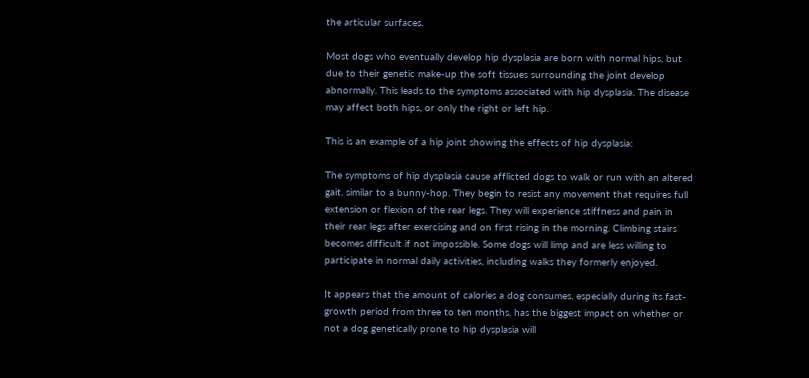the articular surfaces.

Most dogs who eventually develop hip dysplasia are born with normal hips, but due to their genetic make-up the soft tissues surrounding the joint develop abnormally. This leads to the symptoms associated with hip dysplasia. The disease may affect both hips, or only the right or left hip.

This is an example of a hip joint showing the effects of hip dysplasia:

The symptoms of hip dysplasia cause afflicted dogs to walk or run with an altered gait, similar to a bunny-hop. They begin to resist any movement that requires full extension or flexion of the rear legs. They will experience stiffness and pain in their rear legs after exercising and on first rising in the morning. Climbing stairs becomes difficult if not impossible. Some dogs will limp and are less willing to participate in normal daily activities, including walks they formerly enjoyed.

It appears that the amount of calories a dog consumes, especially during its fast-growth period from three to ten months, has the biggest impact on whether or not a dog genetically prone to hip dysplasia will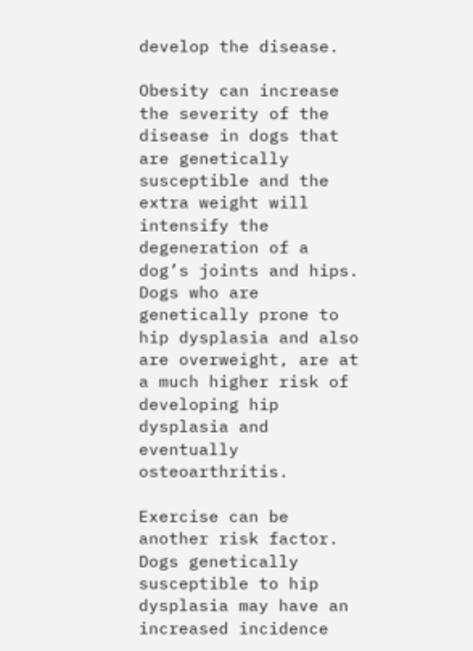develop the disease.

Obesity can increase the severity of the disease in dogs that are genetically susceptible and the extra weight will intensify the degeneration of a dog’s joints and hips. Dogs who are genetically prone to hip dysplasia and also are overweight, are at a much higher risk of developing hip dysplasia and eventually osteoarthritis.

Exercise can be another risk factor. Dogs genetically susceptible to hip dysplasia may have an increased incidence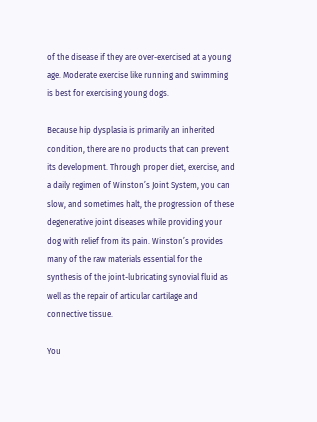of the disease if they are over-exercised at a young age. Moderate exercise like running and swimming is best for exercising young dogs.

Because hip dysplasia is primarily an inherited condition, there are no products that can prevent its development. Through proper diet, exercise, and a daily regimen of Winston’s Joint System, you can slow, and sometimes halt, the progression of these degenerative joint diseases while providing your dog with relief from its pain. Winston’s provides many of the raw materials essential for the synthesis of the joint-lubricating synovial fluid as well as the repair of articular cartilage and connective tissue.

You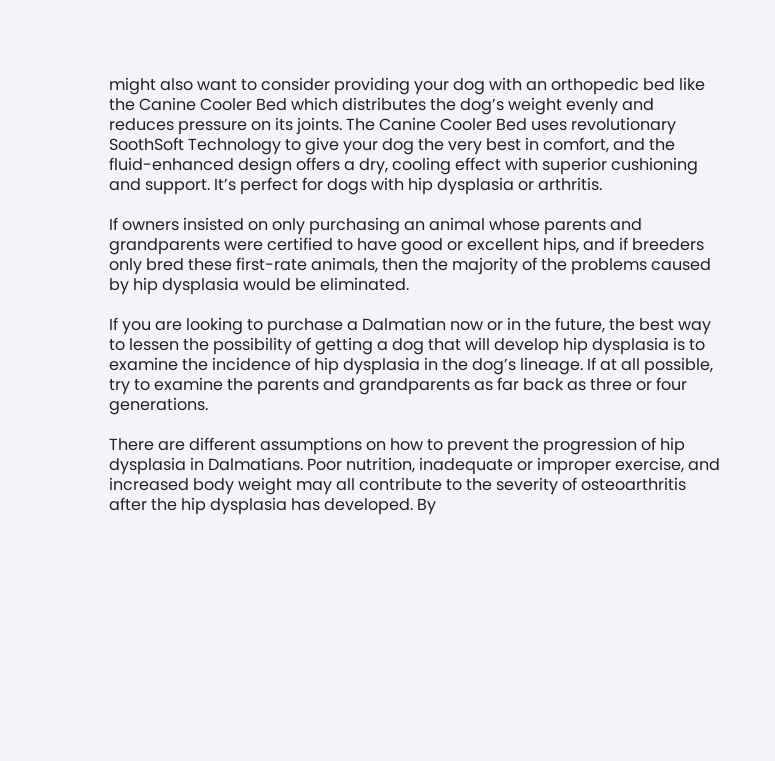might also want to consider providing your dog with an orthopedic bed like the Canine Cooler Bed which distributes the dog’s weight evenly and reduces pressure on its joints. The Canine Cooler Bed uses revolutionary SoothSoft Technology to give your dog the very best in comfort, and the fluid-enhanced design offers a dry, cooling effect with superior cushioning and support. It’s perfect for dogs with hip dysplasia or arthritis.

If owners insisted on only purchasing an animal whose parents and grandparents were certified to have good or excellent hips, and if breeders only bred these first-rate animals, then the majority of the problems caused by hip dysplasia would be eliminated.

If you are looking to purchase a Dalmatian now or in the future, the best way to lessen the possibility of getting a dog that will develop hip dysplasia is to examine the incidence of hip dysplasia in the dog’s lineage. If at all possible, try to examine the parents and grandparents as far back as three or four generations.

There are different assumptions on how to prevent the progression of hip dysplasia in Dalmatians. Poor nutrition, inadequate or improper exercise, and increased body weight may all contribute to the severity of osteoarthritis after the hip dysplasia has developed. By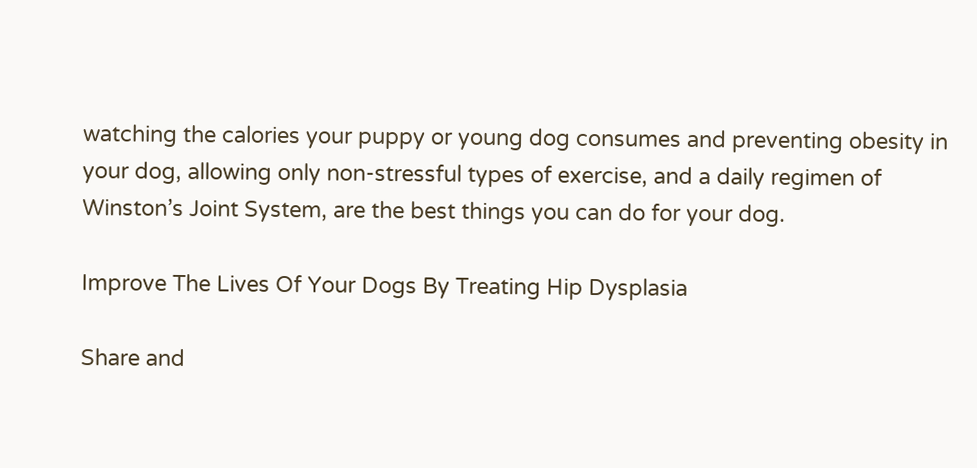watching the calories your puppy or young dog consumes and preventing obesity in your dog, allowing only non-stressful types of exercise, and a daily regimen of Winston’s Joint System, are the best things you can do for your dog.

Improve The Lives Of Your Dogs By Treating Hip Dysplasia

Share and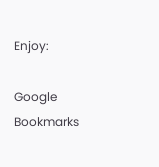Enjoy:

Google Bookmarks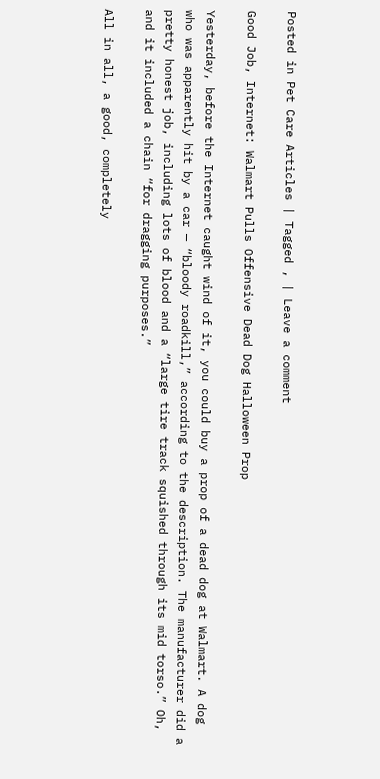Posted in Pet Care Articles | Tagged , | Leave a comment

Good Job, Internet: Walmart Pulls Offensive Dead Dog Halloween Prop

Yesterday, before the Internet caught wind of it, you could buy a prop of a dead dog at Walmart. A dog who was apparently hit by a car — “bloody roadkill,” according to the description. The manufacturer did a pretty honest job, including lots of blood and a “large tire track squished through its mid torso.” Oh, and it included a chain “for dragging purposes.”

All in all, a good, completely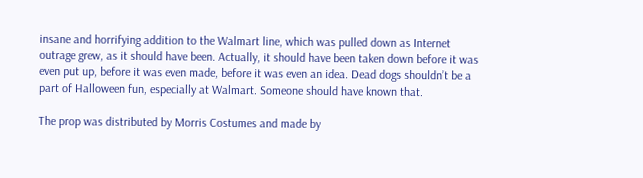insane and horrifying addition to the Walmart line, which was pulled down as Internet outrage grew, as it should have been. Actually, it should have been taken down before it was even put up, before it was even made, before it was even an idea. Dead dogs shouldn’t be a part of Halloween fun, especially at Walmart. Someone should have known that.

The prop was distributed by Morris Costumes and made by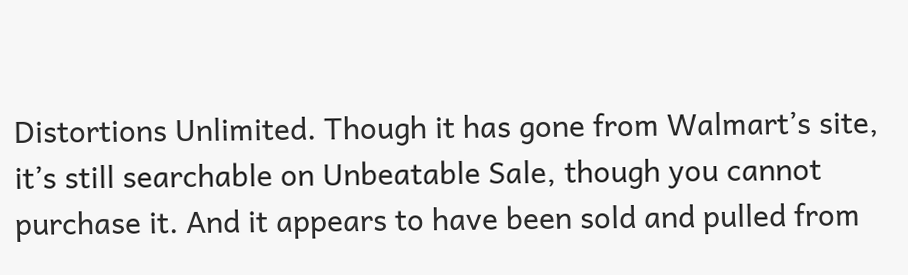Distortions Unlimited. Though it has gone from Walmart’s site, it’s still searchable on Unbeatable Sale, though you cannot purchase it. And it appears to have been sold and pulled from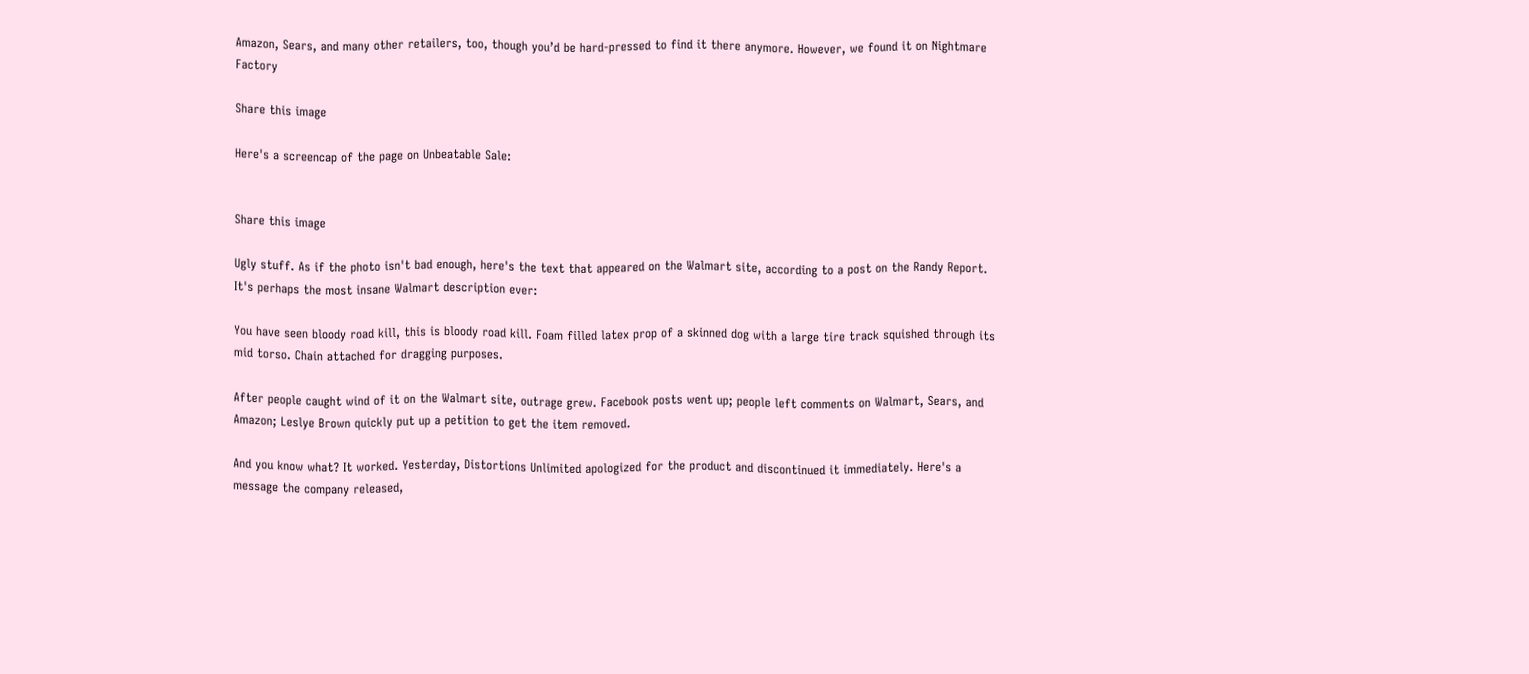Amazon, Sears, and many other retailers, too, though you’d be hard-pressed to find it there anymore. However, we found it on Nightmare Factory

Share this image

Here's a screencap of the page on Unbeatable Sale:


Share this image

Ugly stuff. As if the photo isn't bad enough, here's the text that appeared on the Walmart site, according to a post on the Randy Report. It's perhaps the most insane Walmart description ever:

You have seen bloody road kill, this is bloody road kill. Foam filled latex prop of a skinned dog with a large tire track squished through its mid torso. Chain attached for dragging purposes.

After people caught wind of it on the Walmart site, outrage grew. Facebook posts went up; people left comments on Walmart, Sears, and Amazon; Leslye Brown quickly put up a petition to get the item removed.

And you know what? It worked. Yesterday, Distortions Unlimited apologized for the product and discontinued it immediately. Here's a message the company released,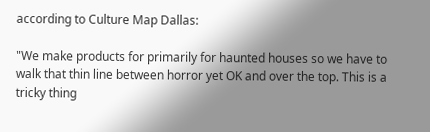according to Culture Map Dallas:

"We make products for primarily for haunted houses so we have to walk that thin line between horror yet OK and over the top. This is a tricky thing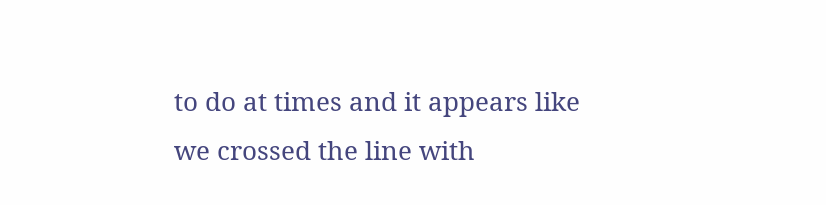to do at times and it appears like we crossed the line with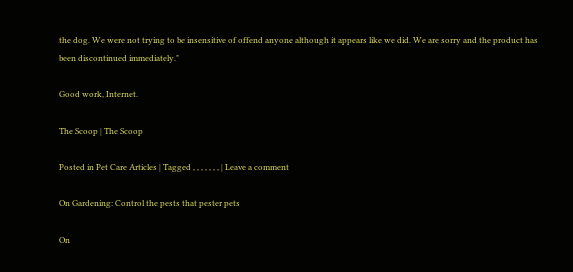the dog. We were not trying to be insensitive of offend anyone although it appears like we did. We are sorry and the product has been discontinued immediately."

Good work, Internet.

The Scoop | The Scoop

Posted in Pet Care Articles | Tagged , , , , , , , | Leave a comment

On Gardening: Control the pests that pester pets

On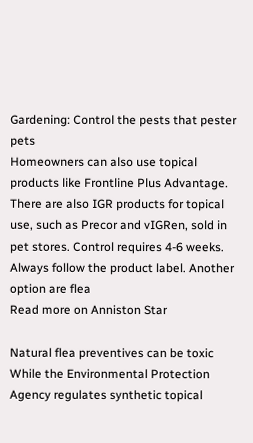Gardening: Control the pests that pester pets
Homeowners can also use topical products like Frontline Plus Advantage. There are also IGR products for topical use, such as Precor and vIGRen, sold in pet stores. Control requires 4-6 weeks. Always follow the product label. Another option are flea
Read more on Anniston Star

Natural flea preventives can be toxic
While the Environmental Protection Agency regulates synthetic topical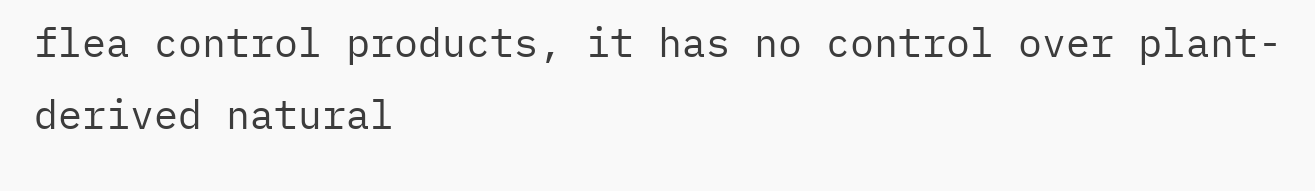flea control products, it has no control over plant-derived natural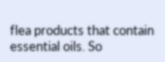flea products that contain essential oils. So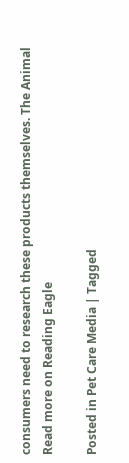consumers need to research these products themselves. The Animal
Read more on Reading Eagle

Posted in Pet Care Media | Tagged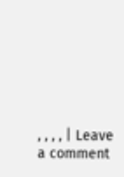, , , , | Leave a comment